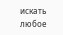искать любое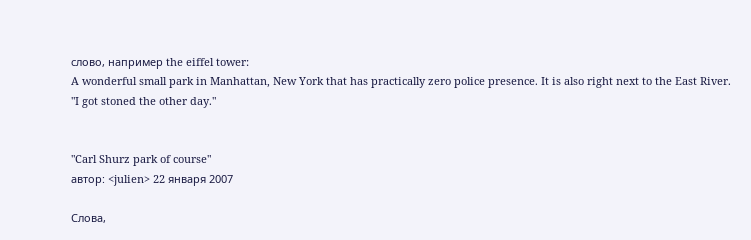слово, например the eiffel tower:
A wonderful small park in Manhattan, New York that has practically zero police presence. It is also right next to the East River.
"I got stoned the other day."


"Carl Shurz park of course"
автор: <julien> 22 января 2007

Слова,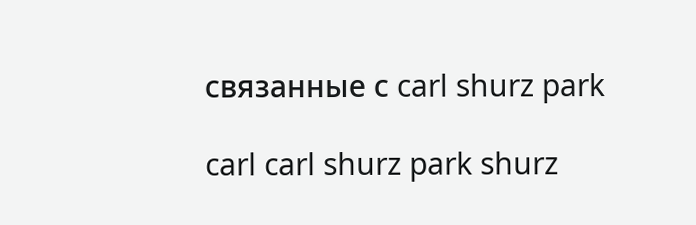связанные с carl shurz park

carl carl shurz park shurz